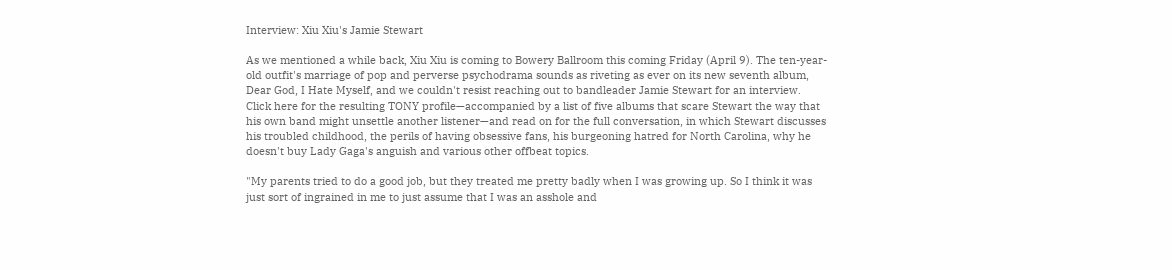Interview: Xiu Xiu's Jamie Stewart

As we mentioned a while back, Xiu Xiu is coming to Bowery Ballroom this coming Friday (April 9). The ten-year-old outfit's marriage of pop and perverse psychodrama sounds as riveting as ever on its new seventh album, Dear God, I Hate Myself, and we couldn't resist reaching out to bandleader Jamie Stewart for an interview. Click here for the resulting TONY profile—accompanied by a list of five albums that scare Stewart the way that his own band might unsettle another listener—and read on for the full conversation, in which Stewart discusses his troubled childhood, the perils of having obsessive fans, his burgeoning hatred for North Carolina, why he doesn't buy Lady Gaga's anguish and various other offbeat topics.

"My parents tried to do a good job, but they treated me pretty badly when I was growing up. So I think it was just sort of ingrained in me to just assume that I was an asshole and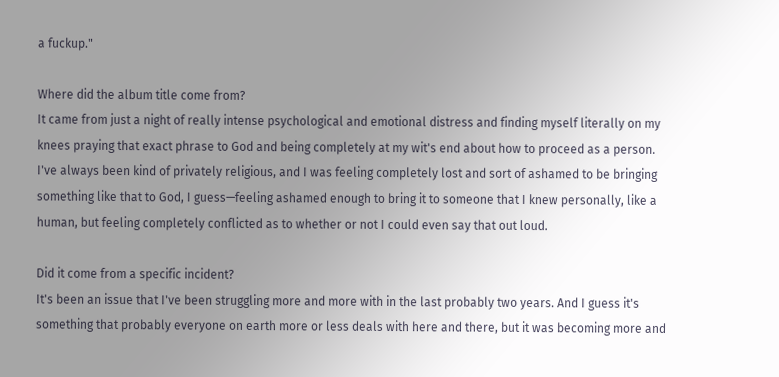a fuckup."

Where did the album title come from?
It came from just a night of really intense psychological and emotional distress and finding myself literally on my knees praying that exact phrase to God and being completely at my wit's end about how to proceed as a person. I've always been kind of privately religious, and I was feeling completely lost and sort of ashamed to be bringing something like that to God, I guess—feeling ashamed enough to bring it to someone that I knew personally, like a human, but feeling completely conflicted as to whether or not I could even say that out loud.

Did it come from a specific incident?
It's been an issue that I've been struggling more and more with in the last probably two years. And I guess it's something that probably everyone on earth more or less deals with here and there, but it was becoming more and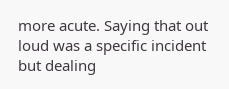more acute. Saying that out loud was a specific incident but dealing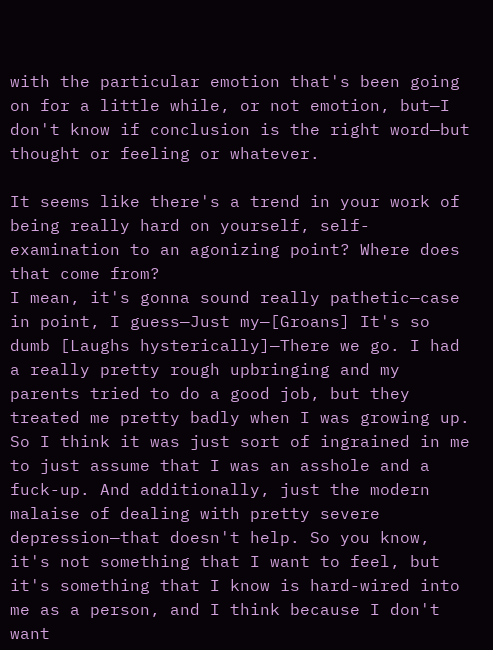with the particular emotion that's been going on for a little while, or not emotion, but—I don't know if conclusion is the right word—but thought or feeling or whatever.

It seems like there's a trend in your work of being really hard on yourself, self-examination to an agonizing point? Where does that come from?
I mean, it's gonna sound really pathetic—case in point, I guess—Just my—[Groans] It's so dumb [Laughs hysterically]—There we go. I had a really pretty rough upbringing and my parents tried to do a good job, but they treated me pretty badly when I was growing up. So I think it was just sort of ingrained in me to just assume that I was an asshole and a fuck-up. And additionally, just the modern malaise of dealing with pretty severe depression—that doesn't help. So you know, it's not something that I want to feel, but it's something that I know is hard-wired into me as a person, and I think because I don't want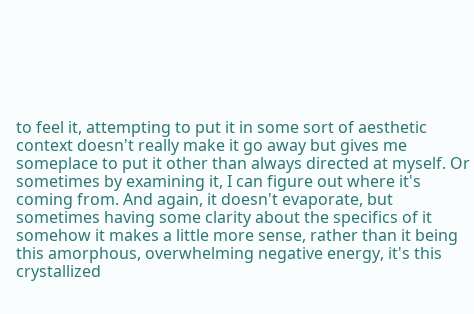to feel it, attempting to put it in some sort of aesthetic context doesn't really make it go away but gives me someplace to put it other than always directed at myself. Or sometimes by examining it, I can figure out where it's coming from. And again, it doesn't evaporate, but sometimes having some clarity about the specifics of it somehow it makes a little more sense, rather than it being this amorphous, overwhelming negative energy, it's this crystallized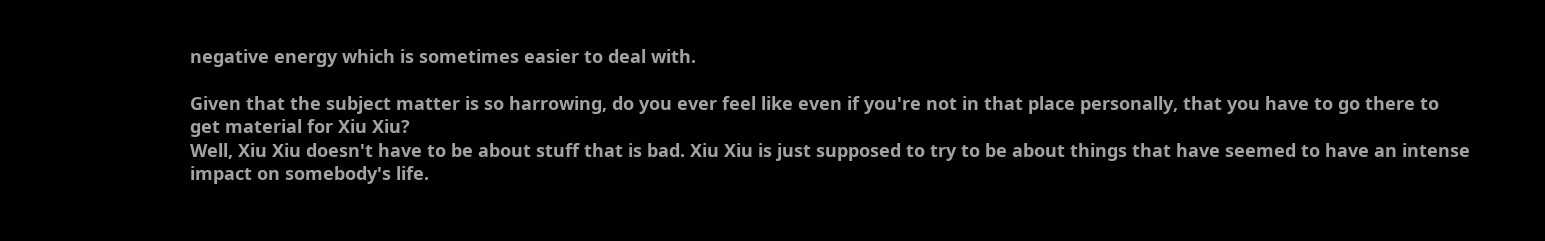negative energy which is sometimes easier to deal with.

Given that the subject matter is so harrowing, do you ever feel like even if you're not in that place personally, that you have to go there to get material for Xiu Xiu?
Well, Xiu Xiu doesn't have to be about stuff that is bad. Xiu Xiu is just supposed to try to be about things that have seemed to have an intense impact on somebody's life.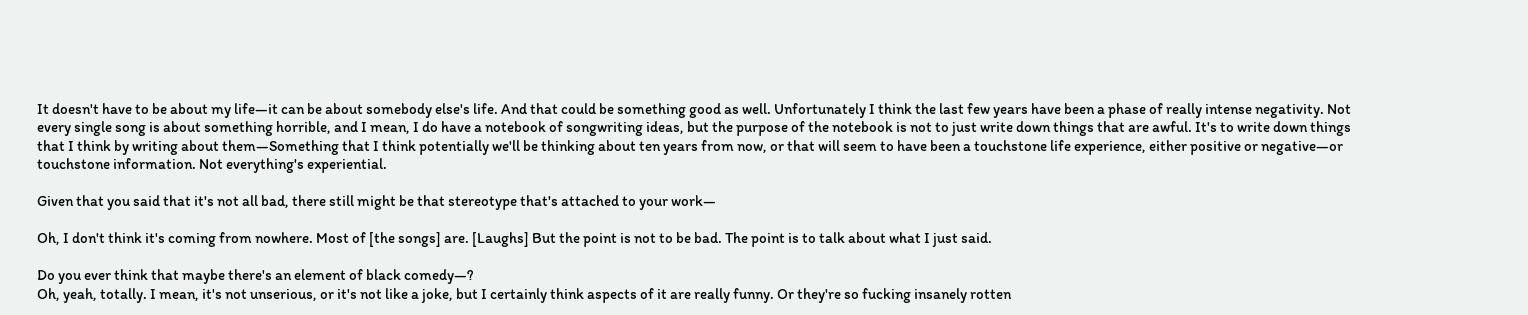It doesn't have to be about my life—it can be about somebody else's life. And that could be something good as well. Unfortunately I think the last few years have been a phase of really intense negativity. Not every single song is about something horrible, and I mean, I do have a notebook of songwriting ideas, but the purpose of the notebook is not to just write down things that are awful. It's to write down things that I think by writing about them—Something that I think potentially we'll be thinking about ten years from now, or that will seem to have been a touchstone life experience, either positive or negative—or touchstone information. Not everything's experiential.

Given that you said that it's not all bad, there still might be that stereotype that's attached to your work—

Oh, I don't think it's coming from nowhere. Most of [the songs] are. [Laughs] But the point is not to be bad. The point is to talk about what I just said.

Do you ever think that maybe there's an element of black comedy—?
Oh, yeah, totally. I mean, it's not unserious, or it's not like a joke, but I certainly think aspects of it are really funny. Or they're so fucking insanely rotten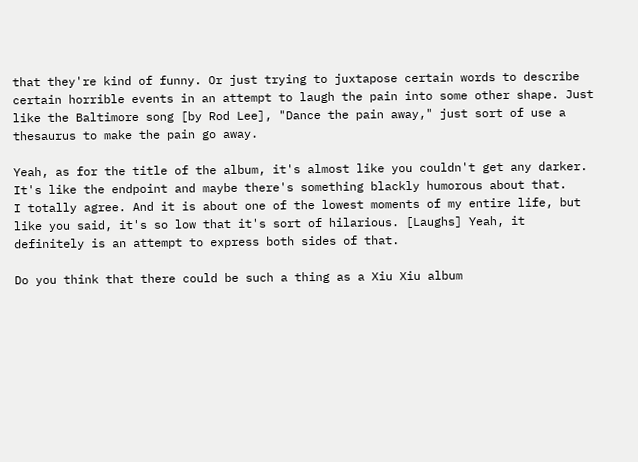that they're kind of funny. Or just trying to juxtapose certain words to describe certain horrible events in an attempt to laugh the pain into some other shape. Just like the Baltimore song [by Rod Lee], "Dance the pain away," just sort of use a thesaurus to make the pain go away.

Yeah, as for the title of the album, it's almost like you couldn't get any darker. It's like the endpoint and maybe there's something blackly humorous about that.
I totally agree. And it is about one of the lowest moments of my entire life, but like you said, it's so low that it's sort of hilarious. [Laughs] Yeah, it definitely is an attempt to express both sides of that.

Do you think that there could be such a thing as a Xiu Xiu album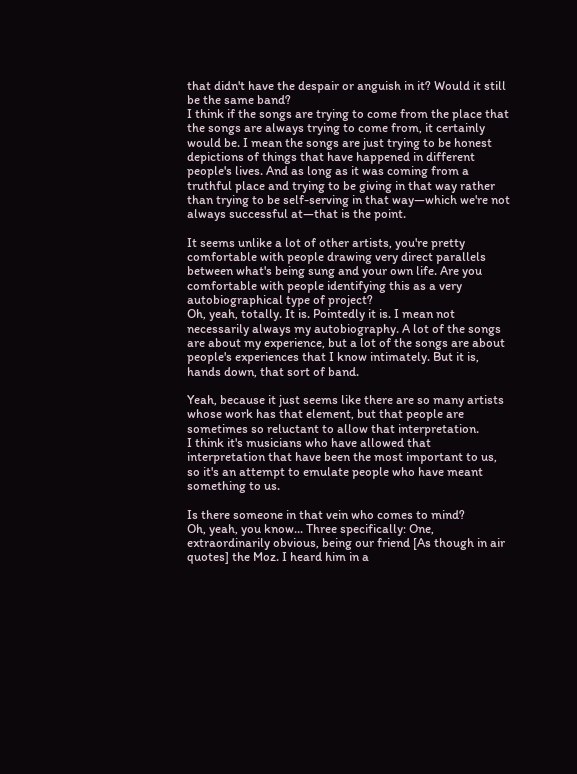that didn't have the despair or anguish in it? Would it still be the same band?
I think if the songs are trying to come from the place that the songs are always trying to come from, it certainly would be. I mean the songs are just trying to be honest depictions of things that have happened in different people's lives. And as long as it was coming from a truthful place and trying to be giving in that way rather than trying to be self-serving in that way—which we're not always successful at—that is the point.

It seems unlike a lot of other artists, you're pretty comfortable with people drawing very direct parallels between what's being sung and your own life. Are you comfortable with people identifying this as a very autobiographical type of project?
Oh, yeah, totally. It is. Pointedly it is. I mean not necessarily always my autobiography. A lot of the songs are about my experience, but a lot of the songs are about people's experiences that I know intimately. But it is, hands down, that sort of band.

Yeah, because it just seems like there are so many artists whose work has that element, but that people are sometimes so reluctant to allow that interpretation.
I think it's musicians who have allowed that interpretation that have been the most important to us, so it's an attempt to emulate people who have meant something to us.

Is there someone in that vein who comes to mind?
Oh, yeah, you know... Three specifically: One, extraordinarily obvious, being our friend [As though in air quotes] the Moz. I heard him in a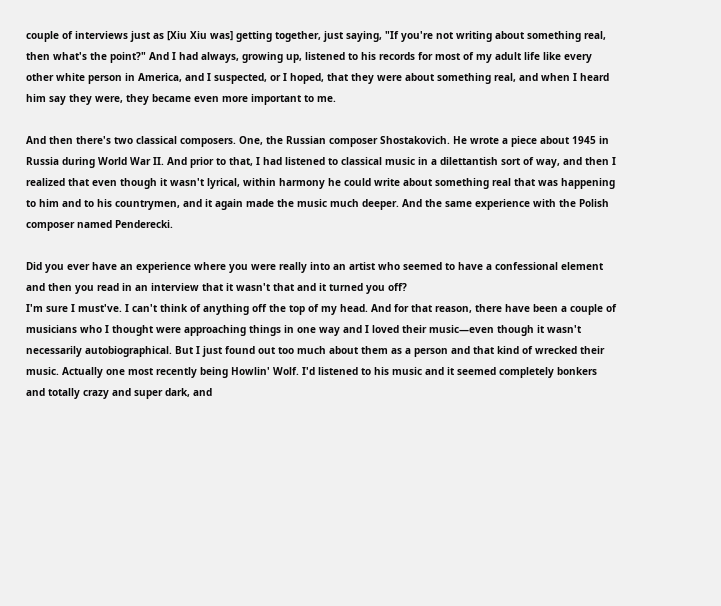couple of interviews just as [Xiu Xiu was] getting together, just saying, "If you're not writing about something real, then what's the point?" And I had always, growing up, listened to his records for most of my adult life like every other white person in America, and I suspected, or I hoped, that they were about something real, and when I heard him say they were, they became even more important to me.

And then there's two classical composers. One, the Russian composer Shostakovich. He wrote a piece about 1945 in Russia during World War II. And prior to that, I had listened to classical music in a dilettantish sort of way, and then I realized that even though it wasn't lyrical, within harmony he could write about something real that was happening to him and to his countrymen, and it again made the music much deeper. And the same experience with the Polish composer named Penderecki.

Did you ever have an experience where you were really into an artist who seemed to have a confessional element and then you read in an interview that it wasn't that and it turned you off?
I'm sure I must've. I can't think of anything off the top of my head. And for that reason, there have been a couple of musicians who I thought were approaching things in one way and I loved their music—even though it wasn't necessarily autobiographical. But I just found out too much about them as a person and that kind of wrecked their music. Actually one most recently being Howlin' Wolf. I'd listened to his music and it seemed completely bonkers and totally crazy and super dark, and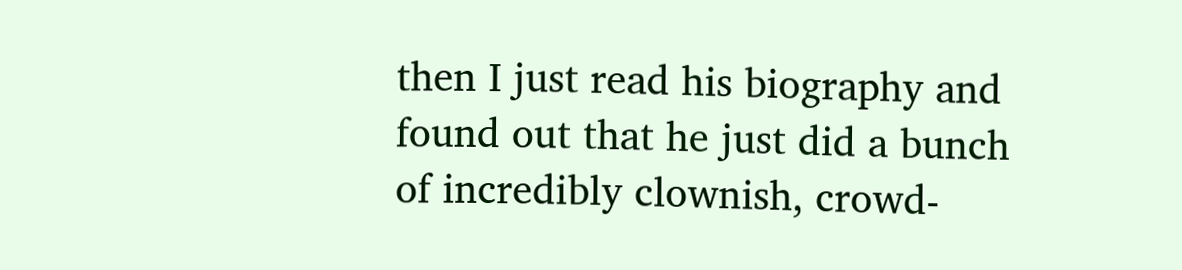then I just read his biography and found out that he just did a bunch of incredibly clownish, crowd-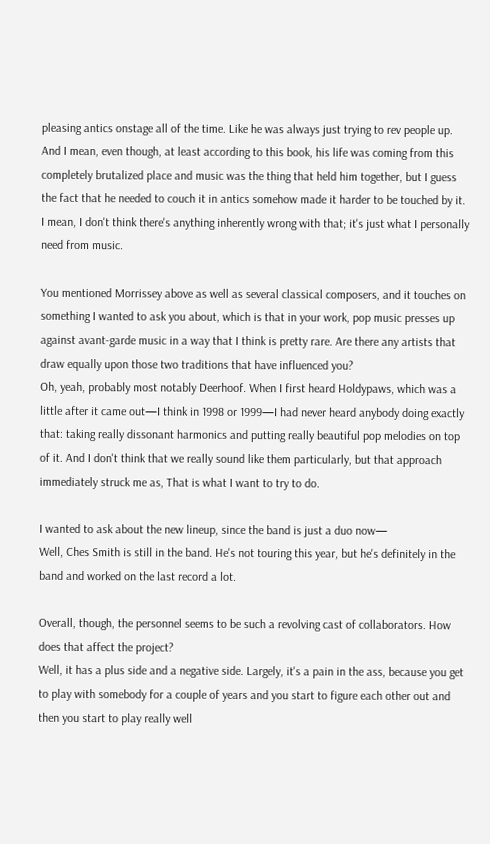pleasing antics onstage all of the time. Like he was always just trying to rev people up. And I mean, even though, at least according to this book, his life was coming from this completely brutalized place and music was the thing that held him together, but I guess the fact that he needed to couch it in antics somehow made it harder to be touched by it. I mean, I don't think there's anything inherently wrong with that; it's just what I personally need from music.

You mentioned Morrissey above as well as several classical composers, and it touches on something I wanted to ask you about, which is that in your work, pop music presses up against avant-garde music in a way that I think is pretty rare. Are there any artists that draw equally upon those two traditions that have influenced you?
Oh, yeah, probably most notably Deerhoof. When I first heard Holdypaws, which was a little after it came out—I think in 1998 or 1999—I had never heard anybody doing exactly that: taking really dissonant harmonics and putting really beautiful pop melodies on top of it. And I don't think that we really sound like them particularly, but that approach immediately struck me as, That is what I want to try to do.

I wanted to ask about the new lineup, since the band is just a duo now—
Well, Ches Smith is still in the band. He's not touring this year, but he's definitely in the band and worked on the last record a lot.

Overall, though, the personnel seems to be such a revolving cast of collaborators. How does that affect the project?
Well, it has a plus side and a negative side. Largely, it's a pain in the ass, because you get to play with somebody for a couple of years and you start to figure each other out and then you start to play really well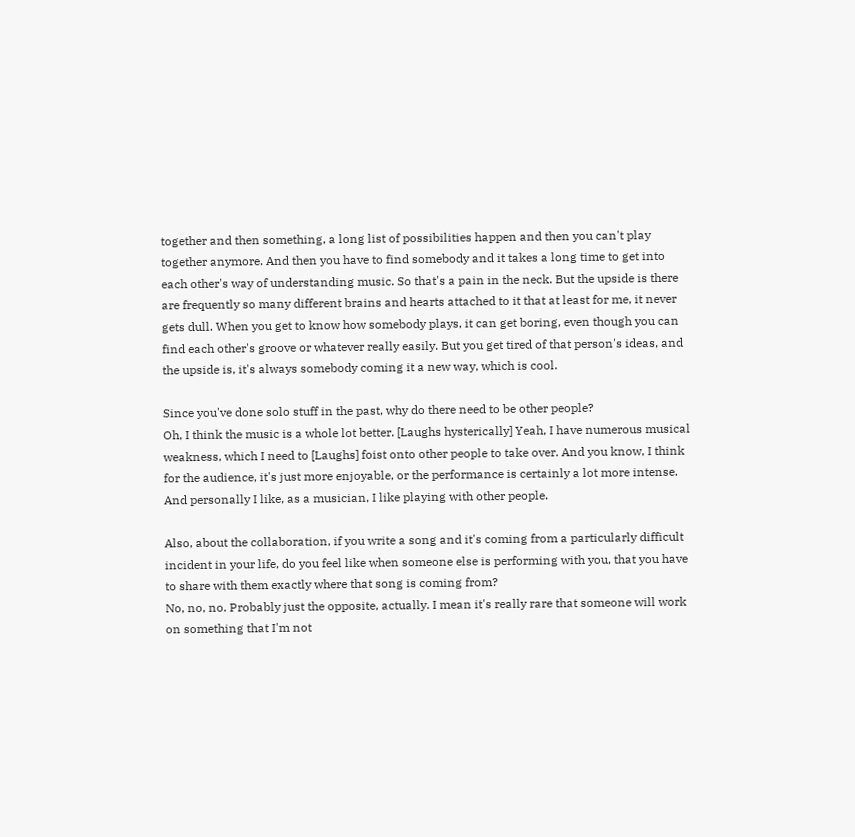together and then something, a long list of possibilities happen and then you can't play together anymore. And then you have to find somebody and it takes a long time to get into each other's way of understanding music. So that's a pain in the neck. But the upside is there are frequently so many different brains and hearts attached to it that at least for me, it never gets dull. When you get to know how somebody plays, it can get boring, even though you can find each other's groove or whatever really easily. But you get tired of that person's ideas, and the upside is, it's always somebody coming it a new way, which is cool.

Since you've done solo stuff in the past, why do there need to be other people?
Oh, I think the music is a whole lot better. [Laughs hysterically] Yeah, I have numerous musical weakness, which I need to [Laughs] foist onto other people to take over. And you know, I think for the audience, it's just more enjoyable, or the performance is certainly a lot more intense. And personally I like, as a musician, I like playing with other people.

Also, about the collaboration, if you write a song and it's coming from a particularly difficult incident in your life, do you feel like when someone else is performing with you, that you have to share with them exactly where that song is coming from?
No, no, no. Probably just the opposite, actually. I mean it's really rare that someone will work on something that I'm not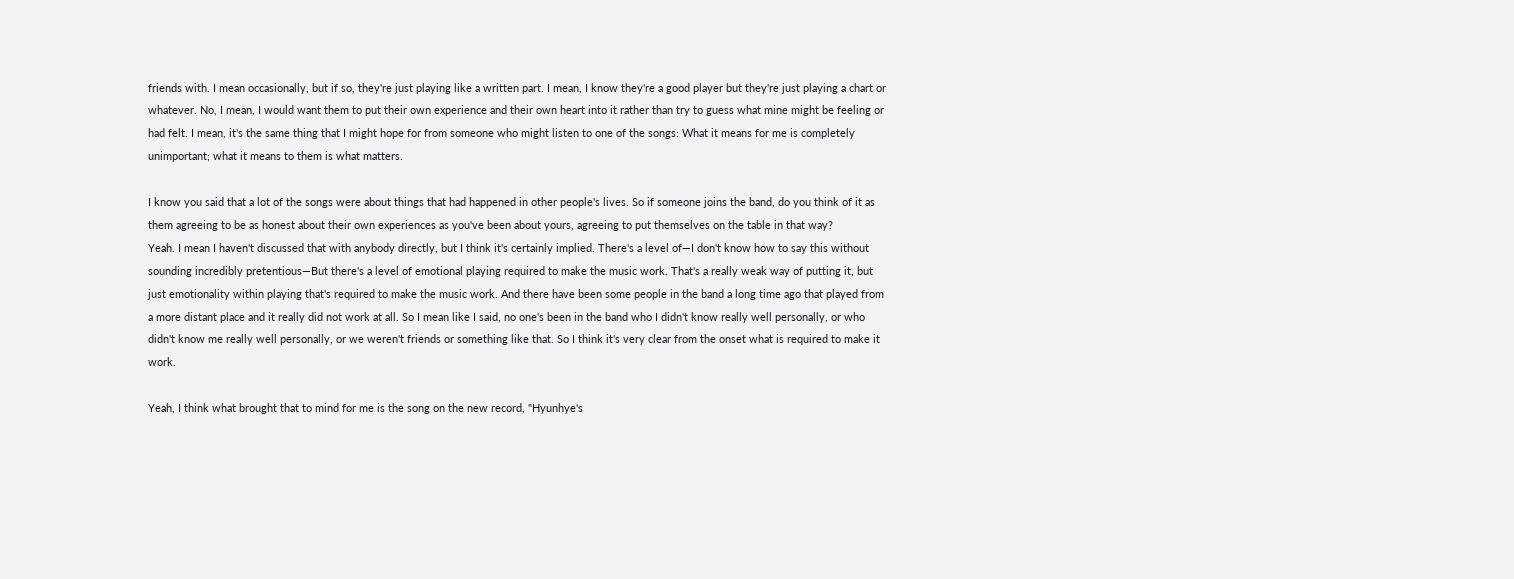friends with. I mean occasionally, but if so, they're just playing like a written part. I mean, I know they're a good player but they're just playing a chart or whatever. No, I mean, I would want them to put their own experience and their own heart into it rather than try to guess what mine might be feeling or had felt. I mean, it's the same thing that I might hope for from someone who might listen to one of the songs: What it means for me is completely unimportant; what it means to them is what matters.

I know you said that a lot of the songs were about things that had happened in other people's lives. So if someone joins the band, do you think of it as them agreeing to be as honest about their own experiences as you've been about yours, agreeing to put themselves on the table in that way?
Yeah. I mean I haven't discussed that with anybody directly, but I think it's certainly implied. There's a level of—I don't know how to say this without sounding incredibly pretentious—But there's a level of emotional playing required to make the music work. That's a really weak way of putting it, but just emotionality within playing that's required to make the music work. And there have been some people in the band a long time ago that played from a more distant place and it really did not work at all. So I mean like I said, no one's been in the band who I didn't know really well personally, or who didn't know me really well personally, or we weren't friends or something like that. So I think it's very clear from the onset what is required to make it work.

Yeah, I think what brought that to mind for me is the song on the new record, "Hyunhye's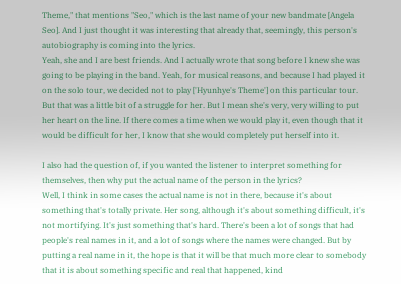Theme," that mentions "Seo," which is the last name of your new bandmate [Angela Seo]. And I just thought it was interesting that already that, seemingly, this person's autobiography is coming into the lyrics.
Yeah, she and I are best friends. And I actually wrote that song before I knew she was going to be playing in the band. Yeah, for musical reasons, and because I had played it on the solo tour, we decided not to play ['Hyunhye's Theme'] on this particular tour. But that was a little bit of a struggle for her. But I mean she's very, very willing to put her heart on the line. If there comes a time when we would play it, even though that it would be difficult for her, I know that she would completely put herself into it.

I also had the question of, if you wanted the listener to interpret something for themselves, then why put the actual name of the person in the lyrics?
Well, I think in some cases the actual name is not in there, because it's about something that's totally private. Her song, although it's about something difficult, it's not mortifying. It's just something that's hard. There's been a lot of songs that had people's real names in it, and a lot of songs where the names were changed. But by putting a real name in it, the hope is that it will be that much more clear to somebody that it is about something specific and real that happened, kind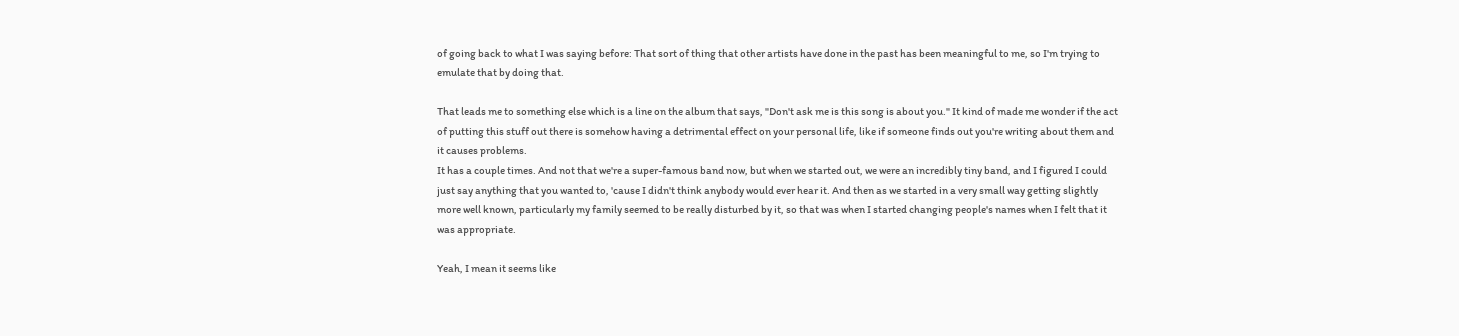of going back to what I was saying before: That sort of thing that other artists have done in the past has been meaningful to me, so I'm trying to emulate that by doing that.

That leads me to something else which is a line on the album that says, "Don't ask me is this song is about you." It kind of made me wonder if the act of putting this stuff out there is somehow having a detrimental effect on your personal life, like if someone finds out you're writing about them and it causes problems.
It has a couple times. And not that we're a super-famous band now, but when we started out, we were an incredibly tiny band, and I figured I could just say anything that you wanted to, 'cause I didn't think anybody would ever hear it. And then as we started in a very small way getting slightly more well known, particularly my family seemed to be really disturbed by it, so that was when I started changing people's names when I felt that it was appropriate.

Yeah, I mean it seems like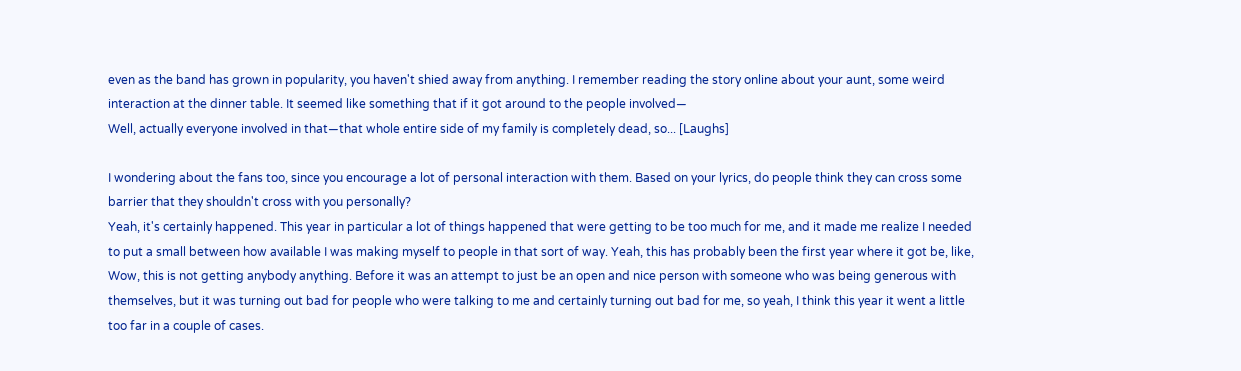even as the band has grown in popularity, you haven't shied away from anything. I remember reading the story online about your aunt, some weird interaction at the dinner table. It seemed like something that if it got around to the people involved—
Well, actually everyone involved in that—that whole entire side of my family is completely dead, so... [Laughs]

I wondering about the fans too, since you encourage a lot of personal interaction with them. Based on your lyrics, do people think they can cross some barrier that they shouldn't cross with you personally?
Yeah, it's certainly happened. This year in particular a lot of things happened that were getting to be too much for me, and it made me realize I needed to put a small between how available I was making myself to people in that sort of way. Yeah, this has probably been the first year where it got be, like, Wow, this is not getting anybody anything. Before it was an attempt to just be an open and nice person with someone who was being generous with themselves, but it was turning out bad for people who were talking to me and certainly turning out bad for me, so yeah, I think this year it went a little too far in a couple of cases.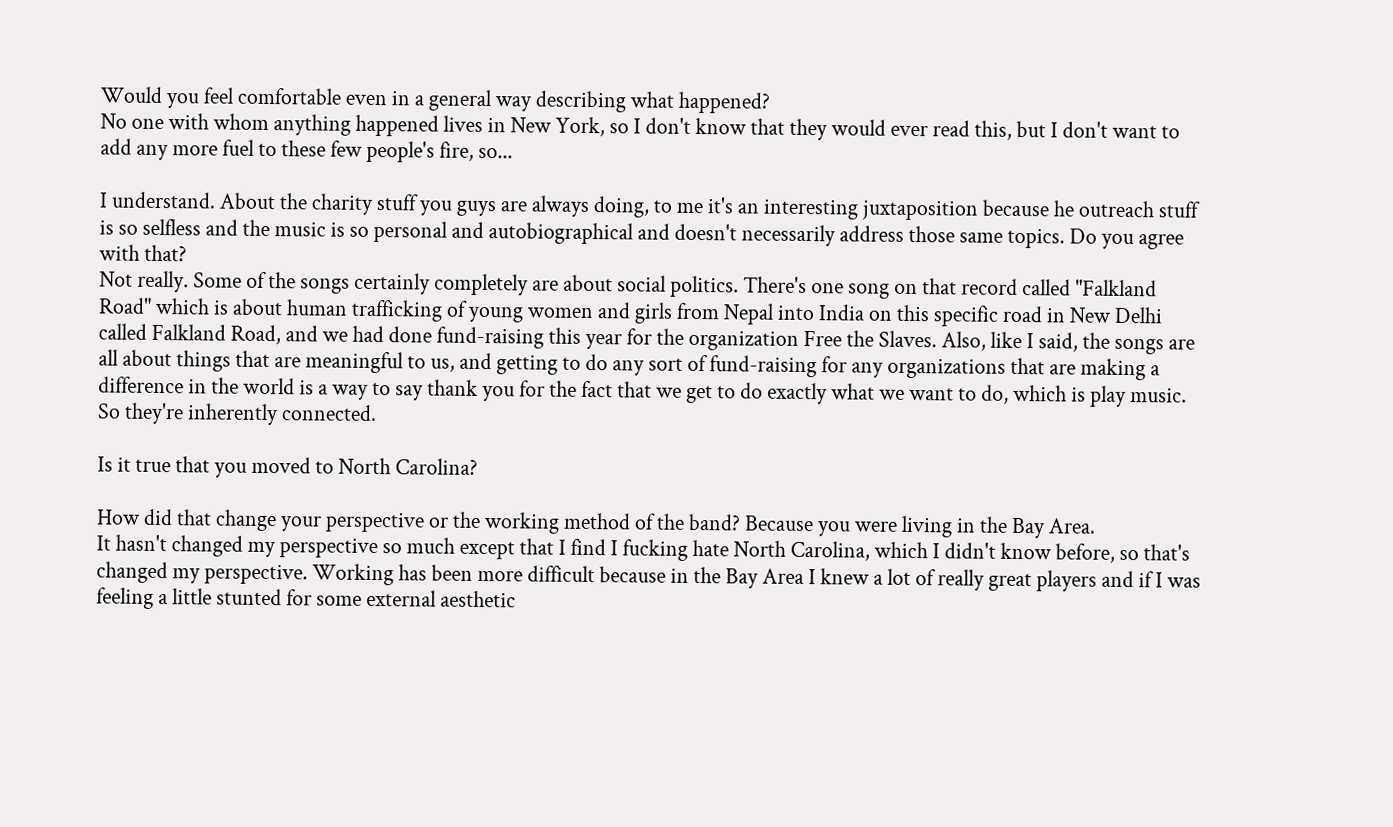Would you feel comfortable even in a general way describing what happened?
No one with whom anything happened lives in New York, so I don't know that they would ever read this, but I don't want to add any more fuel to these few people's fire, so...

I understand. About the charity stuff you guys are always doing, to me it's an interesting juxtaposition because he outreach stuff is so selfless and the music is so personal and autobiographical and doesn't necessarily address those same topics. Do you agree with that?
Not really. Some of the songs certainly completely are about social politics. There's one song on that record called "Falkland Road" which is about human trafficking of young women and girls from Nepal into India on this specific road in New Delhi called Falkland Road, and we had done fund-raising this year for the organization Free the Slaves. Also, like I said, the songs are all about things that are meaningful to us, and getting to do any sort of fund-raising for any organizations that are making a difference in the world is a way to say thank you for the fact that we get to do exactly what we want to do, which is play music. So they're inherently connected.

Is it true that you moved to North Carolina?

How did that change your perspective or the working method of the band? Because you were living in the Bay Area.
It hasn't changed my perspective so much except that I find I fucking hate North Carolina, which I didn't know before, so that's changed my perspective. Working has been more difficult because in the Bay Area I knew a lot of really great players and if I was feeling a little stunted for some external aesthetic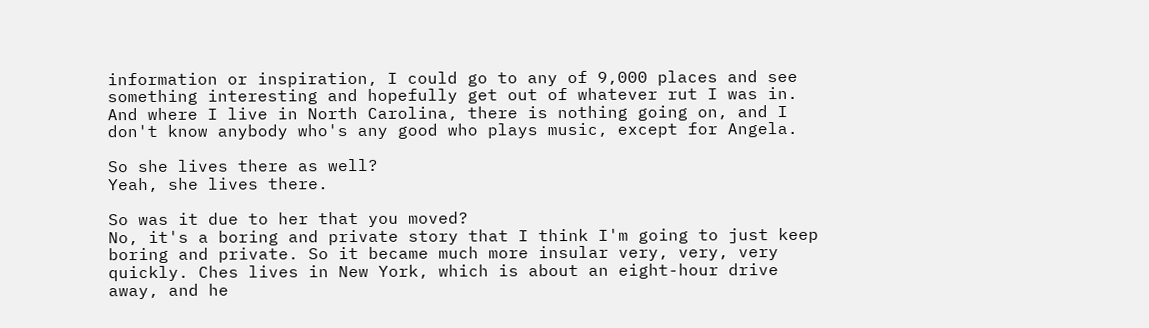information or inspiration, I could go to any of 9,000 places and see something interesting and hopefully get out of whatever rut I was in. And where I live in North Carolina, there is nothing going on, and I don't know anybody who's any good who plays music, except for Angela.

So she lives there as well?
Yeah, she lives there.

So was it due to her that you moved?
No, it's a boring and private story that I think I'm going to just keep boring and private. So it became much more insular very, very, very quickly. Ches lives in New York, which is about an eight-hour drive away, and he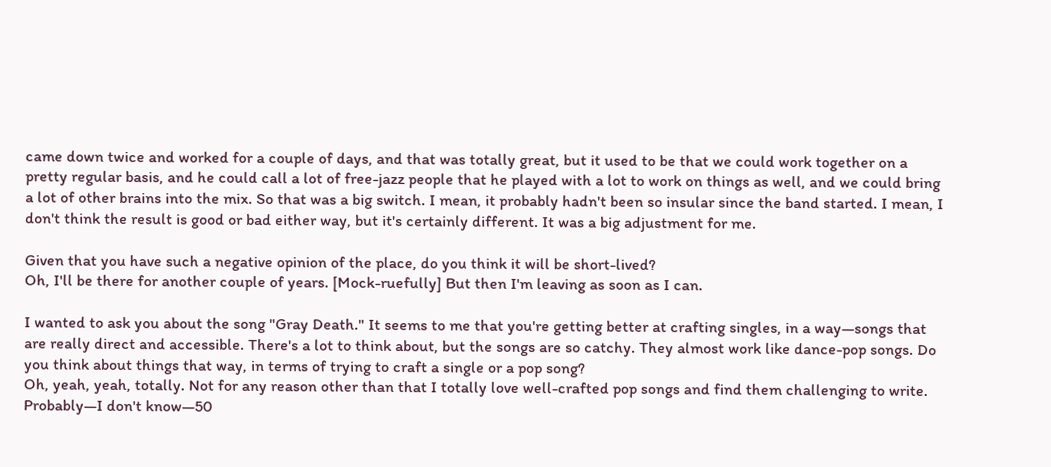came down twice and worked for a couple of days, and that was totally great, but it used to be that we could work together on a pretty regular basis, and he could call a lot of free-jazz people that he played with a lot to work on things as well, and we could bring a lot of other brains into the mix. So that was a big switch. I mean, it probably hadn't been so insular since the band started. I mean, I don't think the result is good or bad either way, but it's certainly different. It was a big adjustment for me.

Given that you have such a negative opinion of the place, do you think it will be short-lived?
Oh, I'll be there for another couple of years. [Mock-ruefully] But then I'm leaving as soon as I can.

I wanted to ask you about the song "Gray Death." It seems to me that you're getting better at crafting singles, in a way—songs that are really direct and accessible. There's a lot to think about, but the songs are so catchy. They almost work like dance-pop songs. Do you think about things that way, in terms of trying to craft a single or a pop song?
Oh, yeah, yeah, totally. Not for any reason other than that I totally love well-crafted pop songs and find them challenging to write. Probably—I don't know—50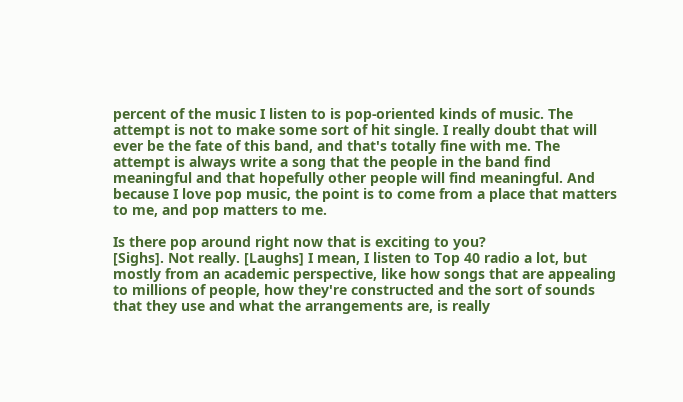percent of the music I listen to is pop-oriented kinds of music. The attempt is not to make some sort of hit single. I really doubt that will ever be the fate of this band, and that's totally fine with me. The attempt is always write a song that the people in the band find meaningful and that hopefully other people will find meaningful. And because I love pop music, the point is to come from a place that matters to me, and pop matters to me.

Is there pop around right now that is exciting to you?
[Sighs]. Not really. [Laughs] I mean, I listen to Top 40 radio a lot, but mostly from an academic perspective, like how songs that are appealing to millions of people, how they're constructed and the sort of sounds that they use and what the arrangements are, is really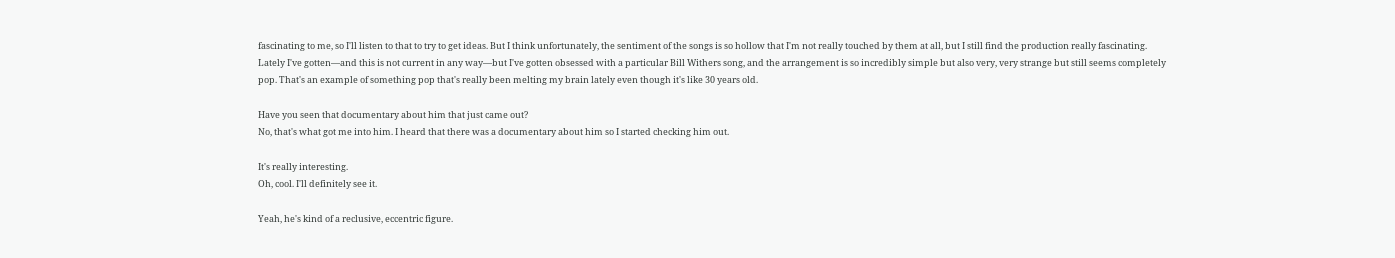fascinating to me, so I'll listen to that to try to get ideas. But I think unfortunately, the sentiment of the songs is so hollow that I'm not really touched by them at all, but I still find the production really fascinating. Lately I've gotten—and this is not current in any way—but I've gotten obsessed with a particular Bill Withers song, and the arrangement is so incredibly simple but also very, very strange but still seems completely pop. That's an example of something pop that's really been melting my brain lately even though it's like 30 years old.

Have you seen that documentary about him that just came out?
No, that's what got me into him. I heard that there was a documentary about him so I started checking him out.

It's really interesting.
Oh, cool. I'll definitely see it.

Yeah, he's kind of a reclusive, eccentric figure.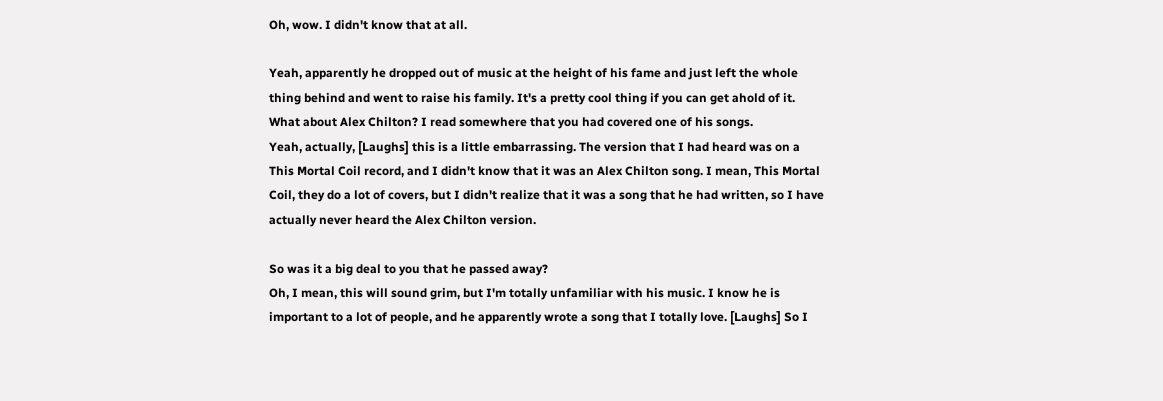Oh, wow. I didn't know that at all.

Yeah, apparently he dropped out of music at the height of his fame and just left the whole thing behind and went to raise his family. It's a pretty cool thing if you can get ahold of it. What about Alex Chilton? I read somewhere that you had covered one of his songs.
Yeah, actually, [Laughs] this is a little embarrassing. The version that I had heard was on a This Mortal Coil record, and I didn't know that it was an Alex Chilton song. I mean, This Mortal Coil, they do a lot of covers, but I didn't realize that it was a song that he had written, so I have actually never heard the Alex Chilton version.

So was it a big deal to you that he passed away?
Oh, I mean, this will sound grim, but I'm totally unfamiliar with his music. I know he is important to a lot of people, and he apparently wrote a song that I totally love. [Laughs] So I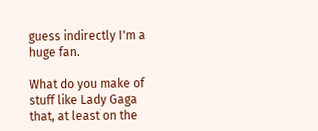guess indirectly I'm a huge fan.

What do you make of stuff like Lady Gaga that, at least on the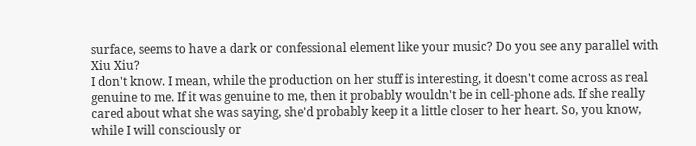surface, seems to have a dark or confessional element like your music? Do you see any parallel with Xiu Xiu?
I don't know. I mean, while the production on her stuff is interesting, it doesn't come across as real genuine to me. If it was genuine to me, then it probably wouldn't be in cell-phone ads. If she really cared about what she was saying, she'd probably keep it a little closer to her heart. So, you know, while I will consciously or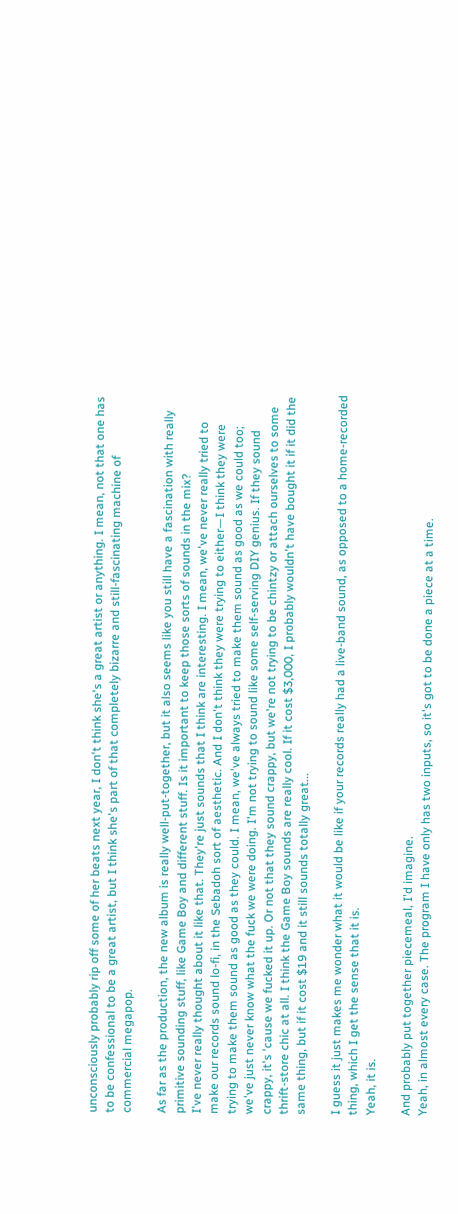unconsciously probably rip off some of her beats next year, I don't think she's a great artist or anything. I mean, not that one has to be confessional to be a great artist, but I think she's part of that completely bizarre and still-fascinating machine of commercial megapop.

As far as the production, the new album is really well-put-together, but it also seems like you still have a fascination with really primitive sounding stuff, like Game Boy and different stuff. Is it important to keep those sorts of sounds in the mix?
I've never really thought about it like that. They're just sounds that I think are interesting. I mean, we've never really tried to make our records sound lo-fi, in the Sebadoh sort of aesthetic. And I don't think they were trying to either—I think they were trying to make them sound as good as they could. I mean, we've always tried to make them sound as good as we could too; we've just never know what the fuck we were doing. I'm not trying to sound like some self-serving DIY genius. If they sound crappy, it's 'cause we fucked it up. Or not that they sound crappy, but we're not trying to be chintzy or attach ourselves to some thrift-store chic at all. I think the Game Boy sounds are really cool. If it cost $3,000, I probably wouldn't have bought it if it did the same thing, but if it cost $19 and it still sounds totally great...

I guess it just makes me wonder what it would be like if your records really had a live-band sound, as opposed to a home-recorded thing, which I get the sense that it is.
Yeah, it is.

And probably put together piecemeal, I'd imagine.
Yeah, in almost every case. The program I have only has two inputs, so it's got to be done a piece at a time.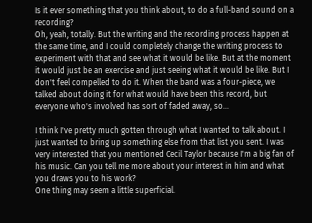Is it ever something that you think about, to do a full-band sound on a recording?
Oh, yeah, totally. But the writing and the recording process happen at the same time, and I could completely change the writing process to experiment with that and see what it would be like. But at the moment it would just be an exercise and just seeing what it would be like. But I don't feel compelled to do it. When the band was a four-piece, we talked about doing it for what would have been this record, but everyone who's involved has sort of faded away, so...

I think I've pretty much gotten through what I wanted to talk about. I just wanted to bring up something else from that list you sent. I was very interested that you mentioned Cecil Taylor because I'm a big fan of his music. Can you tell me more about your interest in him and what you draws you to his work?
One thing may seem a little superficial.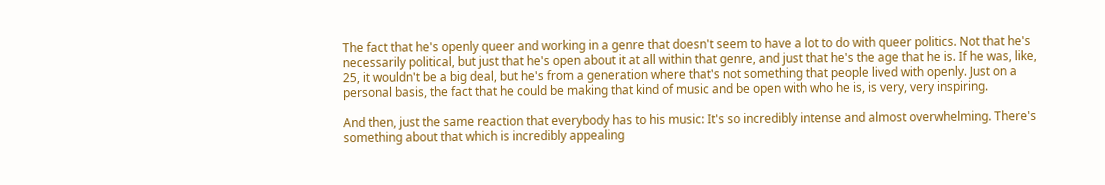The fact that he's openly queer and working in a genre that doesn't seem to have a lot to do with queer politics. Not that he's necessarily political, but just that he's open about it at all within that genre, and just that he's the age that he is. If he was, like, 25, it wouldn't be a big deal, but he's from a generation where that's not something that people lived with openly. Just on a personal basis, the fact that he could be making that kind of music and be open with who he is, is very, very inspiring.

And then, just the same reaction that everybody has to his music: It's so incredibly intense and almost overwhelming. There's something about that which is incredibly appealing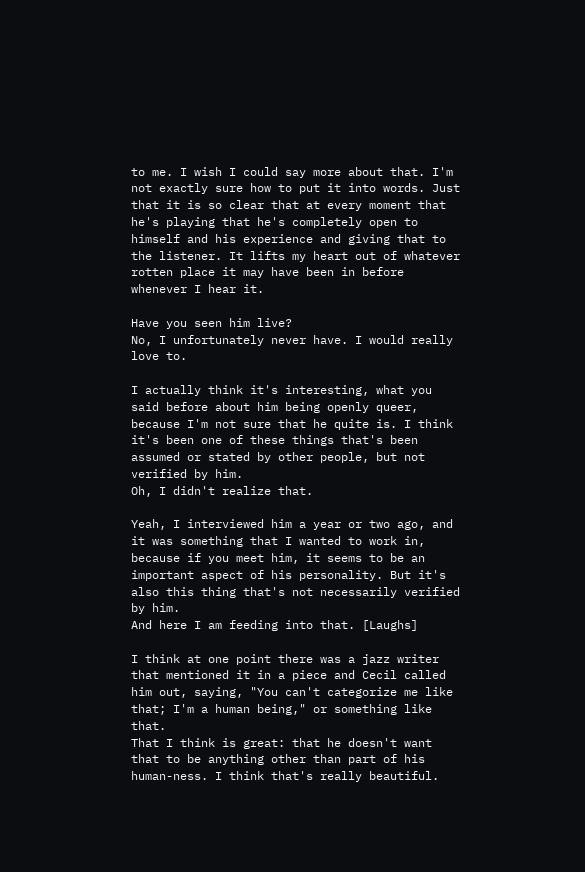to me. I wish I could say more about that. I'm not exactly sure how to put it into words. Just that it is so clear that at every moment that he's playing that he's completely open to himself and his experience and giving that to the listener. It lifts my heart out of whatever rotten place it may have been in before whenever I hear it.

Have you seen him live?
No, I unfortunately never have. I would really love to.

I actually think it's interesting, what you said before about him being openly queer, because I'm not sure that he quite is. I think it's been one of these things that's been assumed or stated by other people, but not verified by him.
Oh, I didn't realize that.

Yeah, I interviewed him a year or two ago, and it was something that I wanted to work in, because if you meet him, it seems to be an important aspect of his personality. But it's also this thing that's not necessarily verified by him.
And here I am feeding into that. [Laughs]

I think at one point there was a jazz writer that mentioned it in a piece and Cecil called him out, saying, "You can't categorize me like that; I'm a human being," or something like that.
That I think is great: that he doesn't want that to be anything other than part of his human-ness. I think that's really beautiful.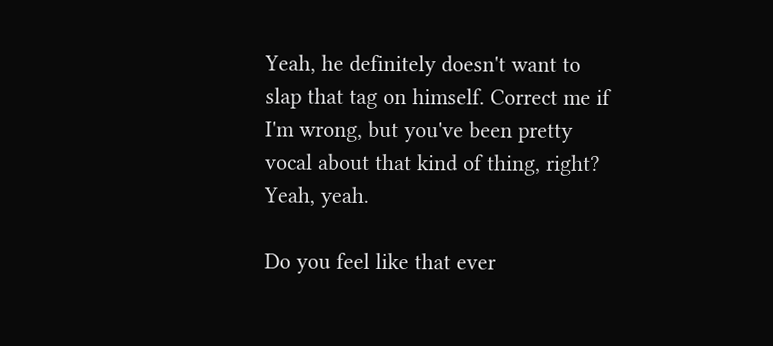Yeah, he definitely doesn't want to slap that tag on himself. Correct me if I'm wrong, but you've been pretty vocal about that kind of thing, right?
Yeah, yeah.

Do you feel like that ever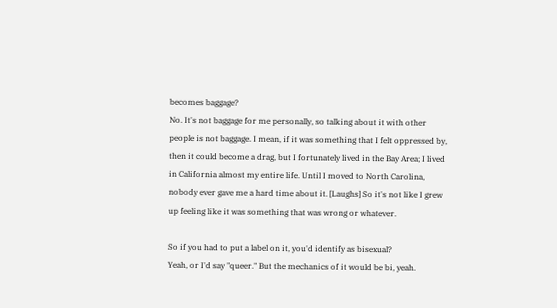becomes baggage?
No. It's not baggage for me personally, so talking about it with other people is not baggage. I mean, if it was something that I felt oppressed by, then it could become a drag, but I fortunately lived in the Bay Area; I lived in California almost my entire life. Until I moved to North Carolina, nobody ever gave me a hard time about it. [Laughs] So it's not like I grew up feeling like it was something that was wrong or whatever.

So if you had to put a label on it, you'd identify as bisexual?
Yeah, or I'd say "queer." But the mechanics of it would be bi, yeah.